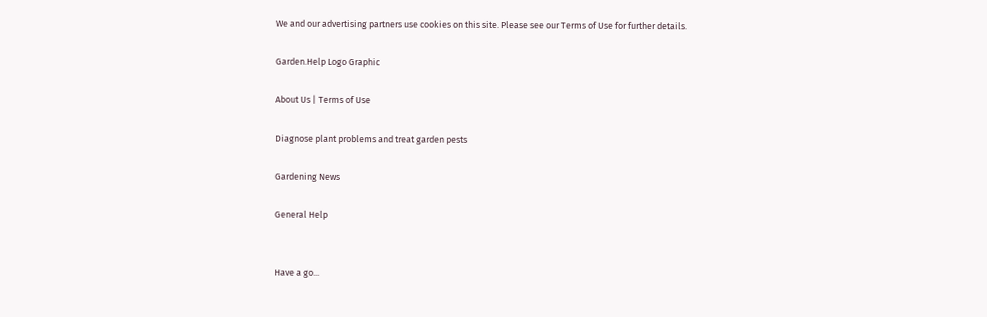We and our advertising partners use cookies on this site. Please see our Terms of Use for further details.

Garden.Help Logo Graphic

About Us | Terms of Use

Diagnose plant problems and treat garden pests

Gardening News

General Help


Have a go...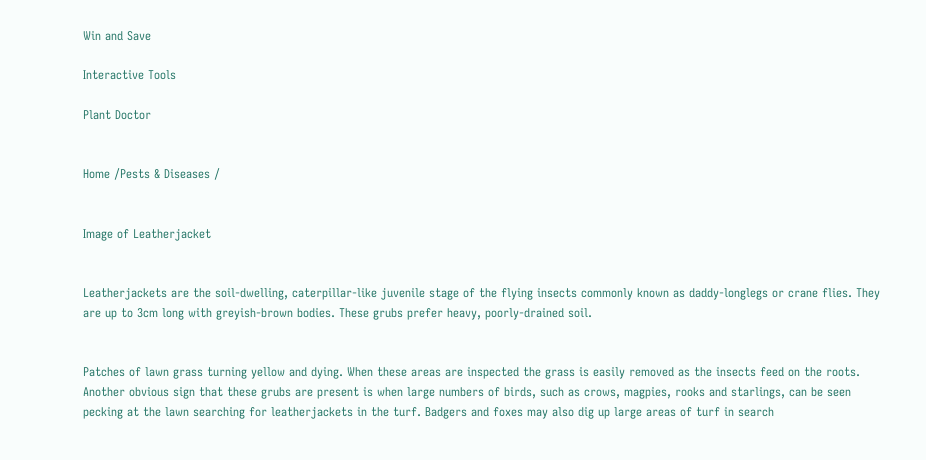Win and Save

Interactive Tools

Plant Doctor


Home /Pests & Diseases /


Image of Leatherjacket


Leatherjackets are the soil-dwelling, caterpillar-like juvenile stage of the flying insects commonly known as daddy-longlegs or crane flies. They are up to 3cm long with greyish-brown bodies. These grubs prefer heavy, poorly-drained soil.


Patches of lawn grass turning yellow and dying. When these areas are inspected the grass is easily removed as the insects feed on the roots. Another obvious sign that these grubs are present is when large numbers of birds, such as crows, magpies, rooks and starlings, can be seen pecking at the lawn searching for leatherjackets in the turf. Badgers and foxes may also dig up large areas of turf in search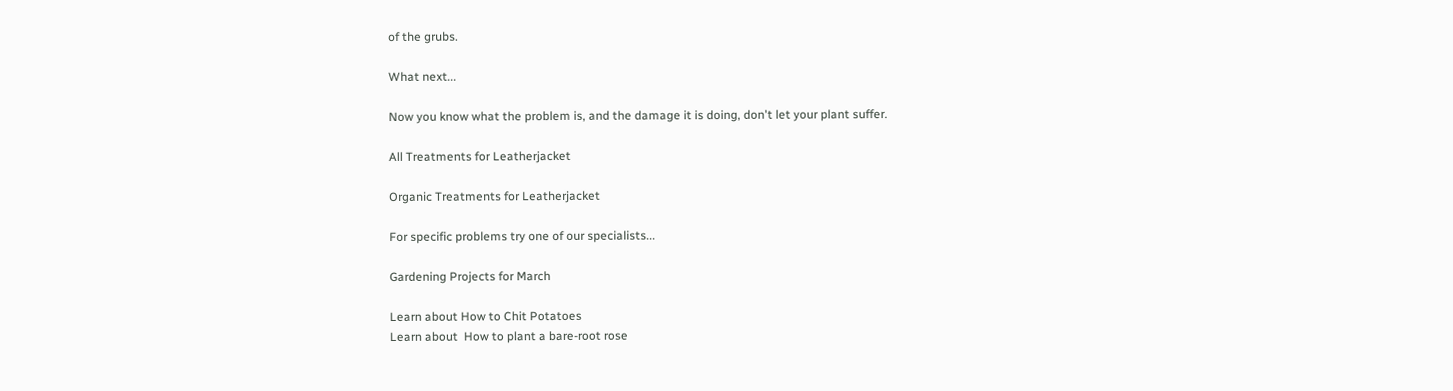of the grubs.

What next...

Now you know what the problem is, and the damage it is doing, don't let your plant suffer.

All Treatments for Leatherjacket

Organic Treatments for Leatherjacket

For specific problems try one of our specialists...

Gardening Projects for March

Learn about How to Chit Potatoes
Learn about  How to plant a bare-root rose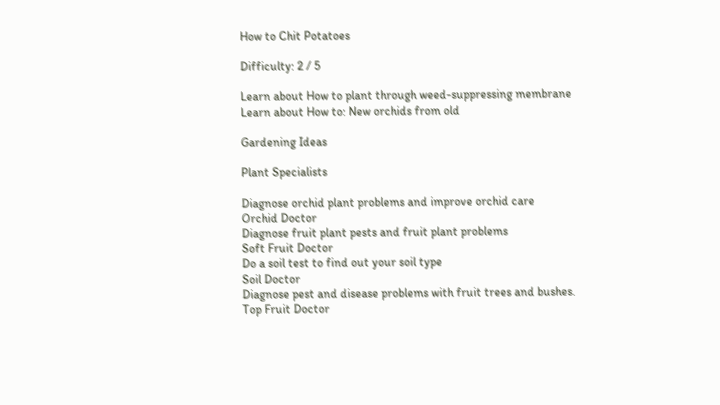How to Chit Potatoes

Difficulty: 2 / 5

Learn about How to plant through weed-suppressing membrane
Learn about How to: New orchids from old

Gardening Ideas

Plant Specialists

Diagnose orchid plant problems and improve orchid care
Orchid Doctor
Diagnose fruit plant pests and fruit plant problems
Soft Fruit Doctor
Do a soil test to find out your soil type
Soil Doctor
Diagnose pest and disease problems with fruit trees and bushes.
Top Fruit Doctor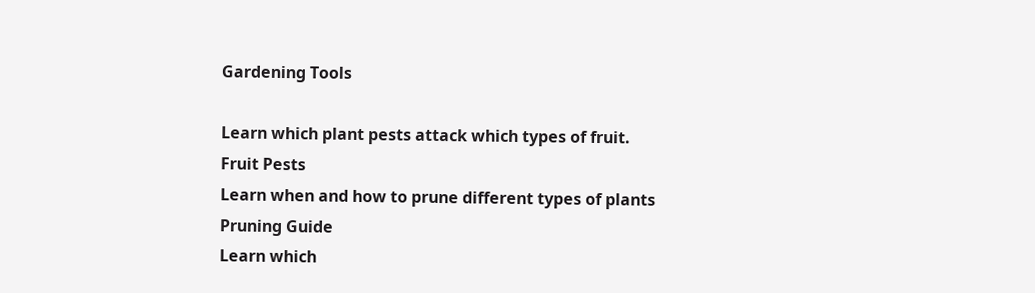Gardening Tools

Learn which plant pests attack which types of fruit.
Fruit Pests
Learn when and how to prune different types of plants
Pruning Guide
Learn which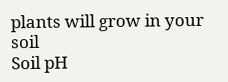plants will grow in your soil
Soil pH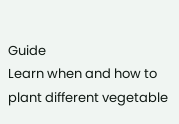Guide
Learn when and how to plant different vegetable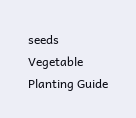seeds
Vegetable Planting Guide